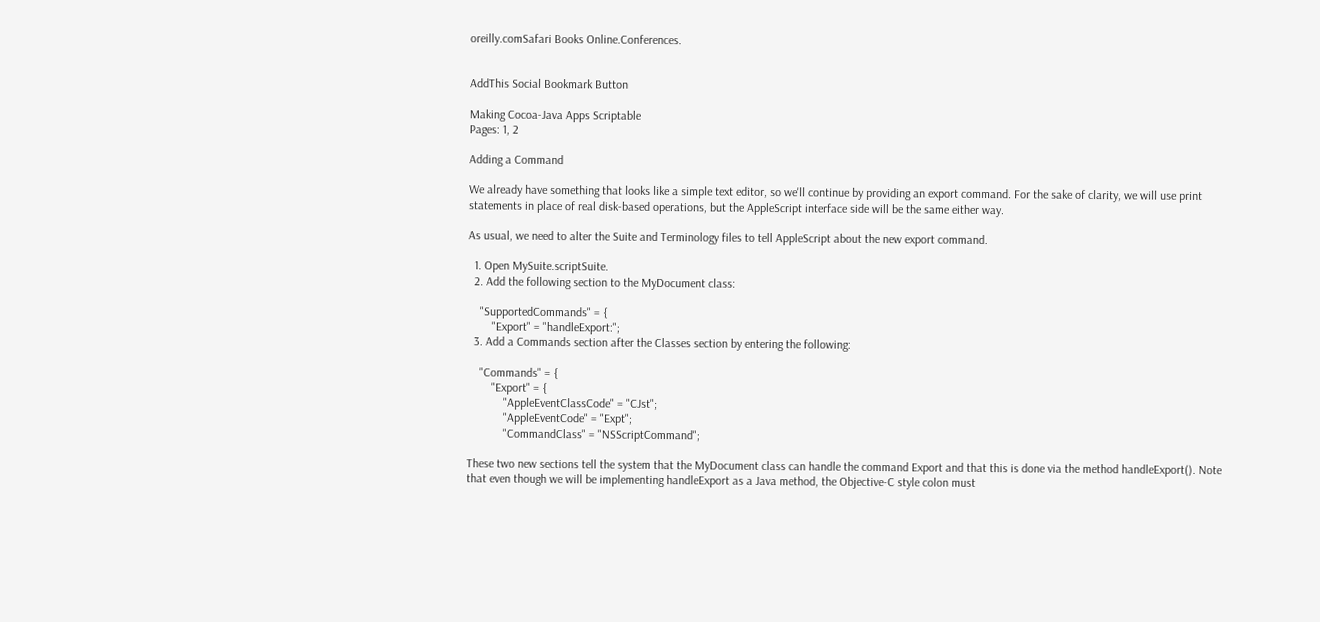oreilly.comSafari Books Online.Conferences.


AddThis Social Bookmark Button

Making Cocoa-Java Apps Scriptable
Pages: 1, 2

Adding a Command

We already have something that looks like a simple text editor, so we'll continue by providing an export command. For the sake of clarity, we will use print statements in place of real disk-based operations, but the AppleScript interface side will be the same either way.

As usual, we need to alter the Suite and Terminology files to tell AppleScript about the new export command.

  1. Open MySuite.scriptSuite.
  2. Add the following section to the MyDocument class:

    "SupportedCommands" = {
        "Export" = "handleExport:";
  3. Add a Commands section after the Classes section by entering the following:

    "Commands" = {
        "Export" = {
            "AppleEventClassCode" = "CJst";
            "AppleEventCode" = "Expt";
            "CommandClass" = "NSScriptCommand";

These two new sections tell the system that the MyDocument class can handle the command Export and that this is done via the method handleExport(). Note that even though we will be implementing handleExport as a Java method, the Objective-C style colon must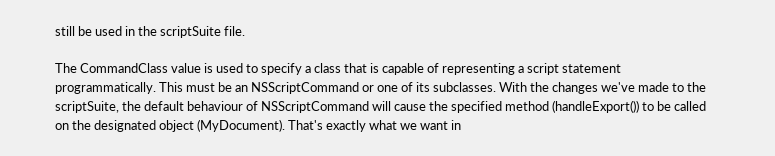still be used in the scriptSuite file.

The CommandClass value is used to specify a class that is capable of representing a script statement programmatically. This must be an NSScriptCommand or one of its subclasses. With the changes we've made to the scriptSuite, the default behaviour of NSScriptCommand will cause the specified method (handleExport()) to be called on the designated object (MyDocument). That's exactly what we want in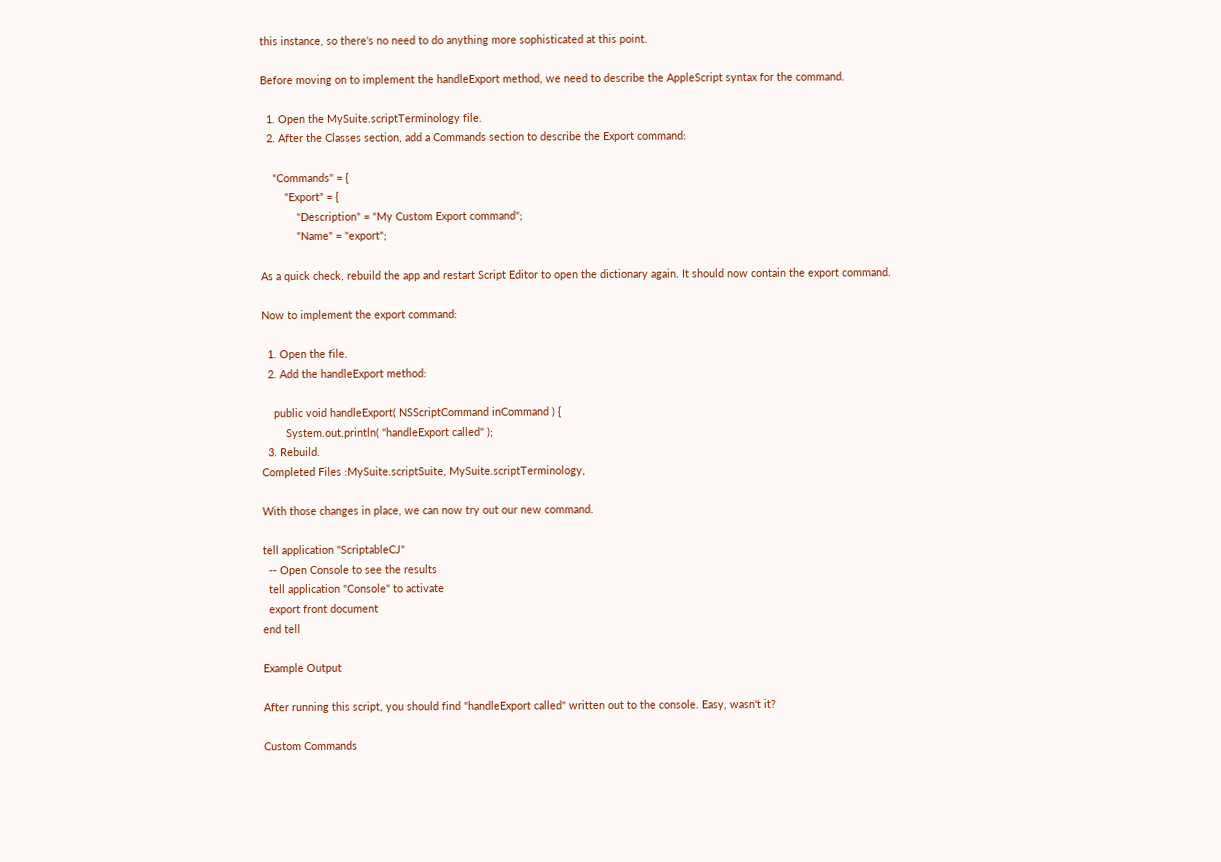this instance, so there's no need to do anything more sophisticated at this point.

Before moving on to implement the handleExport method, we need to describe the AppleScript syntax for the command.

  1. Open the MySuite.scriptTerminology file.
  2. After the Classes section, add a Commands section to describe the Export command:

    "Commands" = {
        "Export" = {
            "Description" = "My Custom Export command";
            "Name" = "export";

As a quick check, rebuild the app and restart Script Editor to open the dictionary again. It should now contain the export command.

Now to implement the export command:

  1. Open the file.
  2. Add the handleExport method:

    public void handleExport( NSScriptCommand inCommand ) {
        System.out.println( "handleExport called" );
  3. Rebuild.
Completed Files :MySuite.scriptSuite, MySuite.scriptTerminology,

With those changes in place, we can now try out our new command.

tell application "ScriptableCJ"
  -- Open Console to see the results
  tell application "Console" to activate
  export front document
end tell

Example Output

After running this script, you should find "handleExport called" written out to the console. Easy, wasn't it?

Custom Commands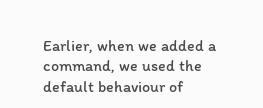Earlier, when we added a command, we used the default behaviour of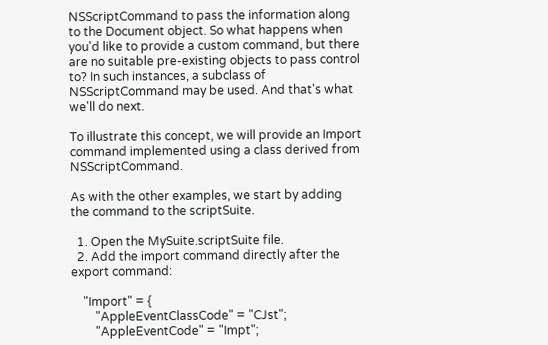NSScriptCommand to pass the information along to the Document object. So what happens when you'd like to provide a custom command, but there are no suitable pre-existing objects to pass control to? In such instances, a subclass of NSScriptCommand may be used. And that's what we'll do next.

To illustrate this concept, we will provide an Import command implemented using a class derived from NSScriptCommand.

As with the other examples, we start by adding the command to the scriptSuite.

  1. Open the MySuite.scriptSuite file.
  2. Add the import command directly after the export command:

    "Import" = {
        "AppleEventClassCode" = "CJst";
        "AppleEventCode" = "Impt";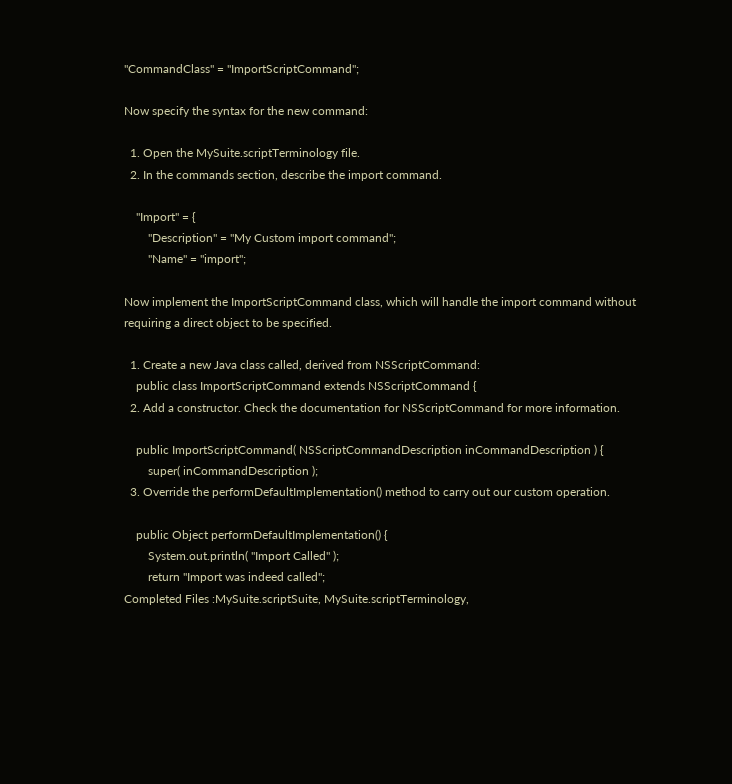"CommandClass" = "ImportScriptCommand";

Now specify the syntax for the new command:

  1. Open the MySuite.scriptTerminology file.
  2. In the commands section, describe the import command.

    "Import" = {
        "Description" = "My Custom import command";
        "Name" = "import";

Now implement the ImportScriptCommand class, which will handle the import command without requiring a direct object to be specified.

  1. Create a new Java class called, derived from NSScriptCommand:
    public class ImportScriptCommand extends NSScriptCommand {
  2. Add a constructor. Check the documentation for NSScriptCommand for more information.

    public ImportScriptCommand( NSScriptCommandDescription inCommandDescription ) {
        super( inCommandDescription );
  3. Override the performDefaultImplementation() method to carry out our custom operation.

    public Object performDefaultImplementation() {
        System.out.println( "Import Called" );
        return "Import was indeed called";
Completed Files :MySuite.scriptSuite, MySuite.scriptTerminology,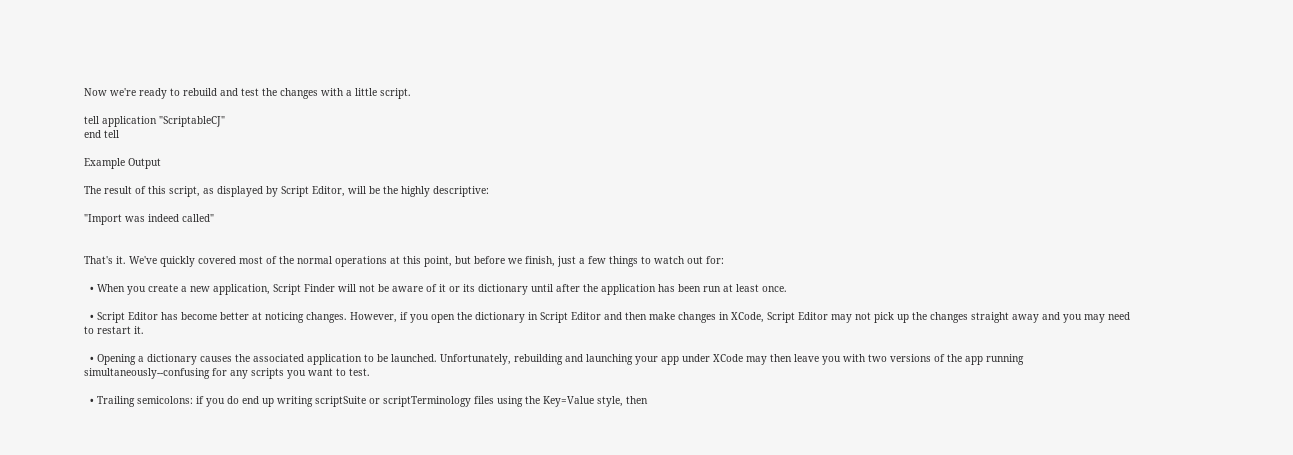Now we're ready to rebuild and test the changes with a little script.

tell application "ScriptableCJ"
end tell

Example Output

The result of this script, as displayed by Script Editor, will be the highly descriptive:

"Import was indeed called"


That's it. We've quickly covered most of the normal operations at this point, but before we finish, just a few things to watch out for:

  • When you create a new application, Script Finder will not be aware of it or its dictionary until after the application has been run at least once.

  • Script Editor has become better at noticing changes. However, if you open the dictionary in Script Editor and then make changes in XCode, Script Editor may not pick up the changes straight away and you may need to restart it.

  • Opening a dictionary causes the associated application to be launched. Unfortunately, rebuilding and launching your app under XCode may then leave you with two versions of the app running simultaneously--confusing for any scripts you want to test.

  • Trailing semicolons: if you do end up writing scriptSuite or scriptTerminology files using the Key=Value style, then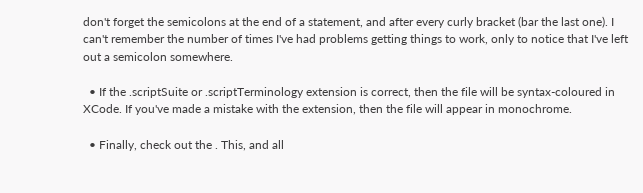don't forget the semicolons at the end of a statement, and after every curly bracket (bar the last one). I can't remember the number of times I've had problems getting things to work, only to notice that I've left out a semicolon somewhere.

  • If the .scriptSuite or .scriptTerminology extension is correct, then the file will be syntax-coloured in XCode. If you've made a mistake with the extension, then the file will appear in monochrome.

  • Finally, check out the . This, and all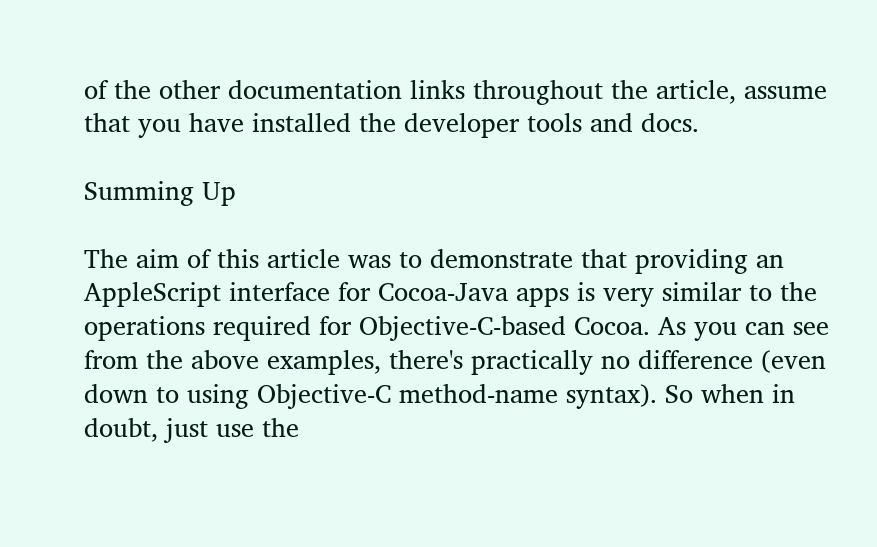of the other documentation links throughout the article, assume that you have installed the developer tools and docs.

Summing Up

The aim of this article was to demonstrate that providing an AppleScript interface for Cocoa-Java apps is very similar to the operations required for Objective-C-based Cocoa. As you can see from the above examples, there's practically no difference (even down to using Objective-C method-name syntax). So when in doubt, just use the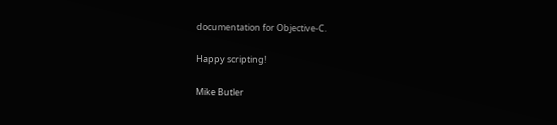documentation for Objective-C.

Happy scripting!

Mike Butler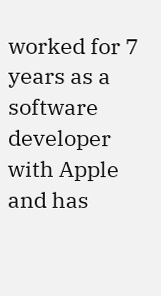worked for 7 years as a software developer with Apple and has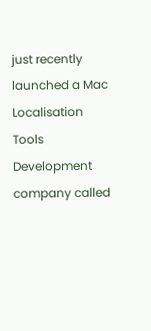just recently launched a Mac Localisation Tools Development company called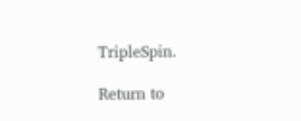TripleSpin.

Return to